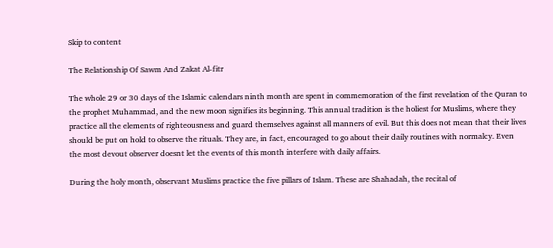Skip to content

The Relationship Of Sawm And Zakat Al-fitr

The whole 29 or 30 days of the Islamic calendars ninth month are spent in commemoration of the first revelation of the Quran to the prophet Muhammad, and the new moon signifies its beginning. This annual tradition is the holiest for Muslims, where they practice all the elements of righteousness and guard themselves against all manners of evil. But this does not mean that their lives should be put on hold to observe the rituals. They are, in fact, encouraged to go about their daily routines with normalcy. Even the most devout observer doesnt let the events of this month interfere with daily affairs.

During the holy month, observant Muslims practice the five pillars of Islam. These are Shahadah, the recital of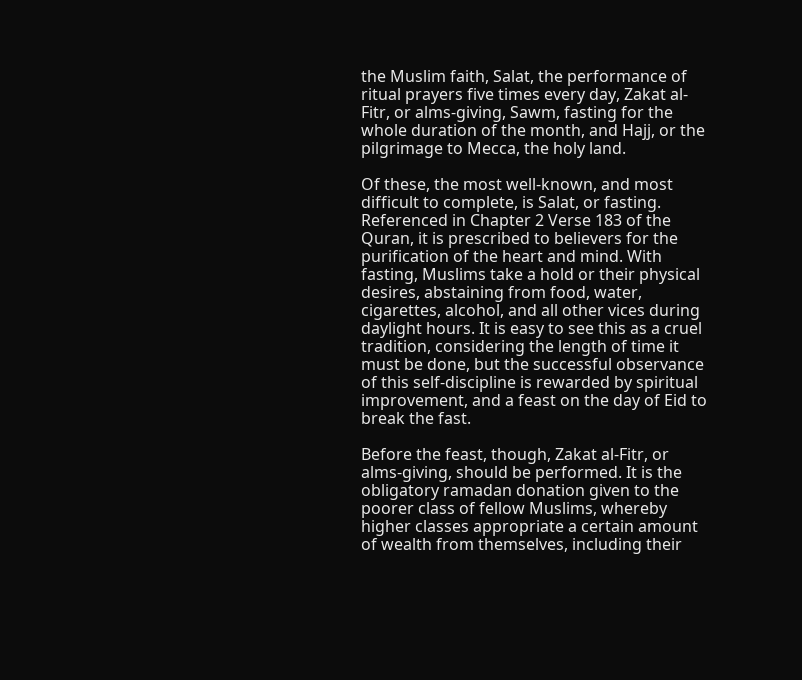the Muslim faith, Salat, the performance of ritual prayers five times every day, Zakat al-Fitr, or alms-giving, Sawm, fasting for the whole duration of the month, and Hajj, or the pilgrimage to Mecca, the holy land.

Of these, the most well-known, and most difficult to complete, is Salat, or fasting. Referenced in Chapter 2 Verse 183 of the Quran, it is prescribed to believers for the purification of the heart and mind. With fasting, Muslims take a hold or their physical desires, abstaining from food, water, cigarettes, alcohol, and all other vices during daylight hours. It is easy to see this as a cruel tradition, considering the length of time it must be done, but the successful observance of this self-discipline is rewarded by spiritual improvement, and a feast on the day of Eid to break the fast.

Before the feast, though, Zakat al-Fitr, or alms-giving, should be performed. It is the obligatory ramadan donation given to the poorer class of fellow Muslims, whereby higher classes appropriate a certain amount of wealth from themselves, including their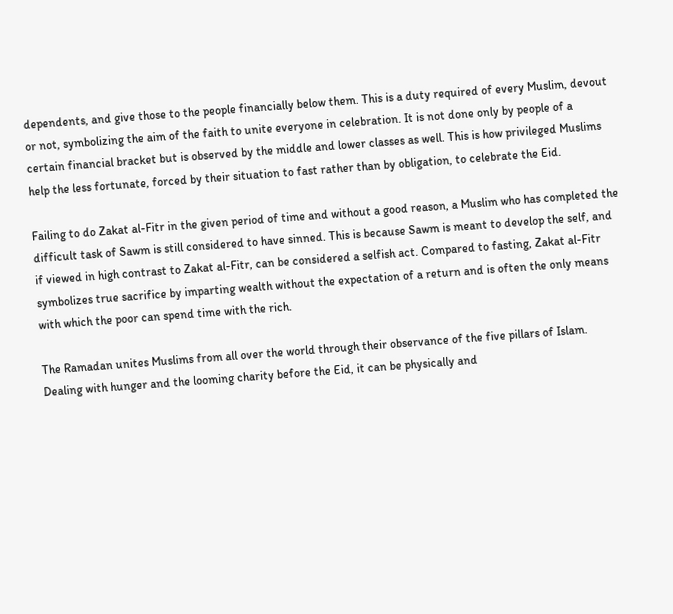dependents, and give those to the people financially below them. This is a duty required of every Muslim, devout or not, symbolizing the aim of the faith to unite everyone in celebration. It is not done only by people of a certain financial bracket but is observed by the middle and lower classes as well. This is how privileged Muslims help the less fortunate, forced by their situation to fast rather than by obligation, to celebrate the Eid.

Failing to do Zakat al-Fitr in the given period of time and without a good reason, a Muslim who has completed the difficult task of Sawm is still considered to have sinned. This is because Sawm is meant to develop the self, and if viewed in high contrast to Zakat al-Fitr, can be considered a selfish act. Compared to fasting, Zakat al-Fitr symbolizes true sacrifice by imparting wealth without the expectation of a return and is often the only means with which the poor can spend time with the rich.

The Ramadan unites Muslims from all over the world through their observance of the five pillars of Islam. Dealing with hunger and the looming charity before the Eid, it can be physically and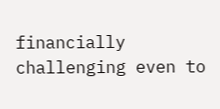financially challenging even to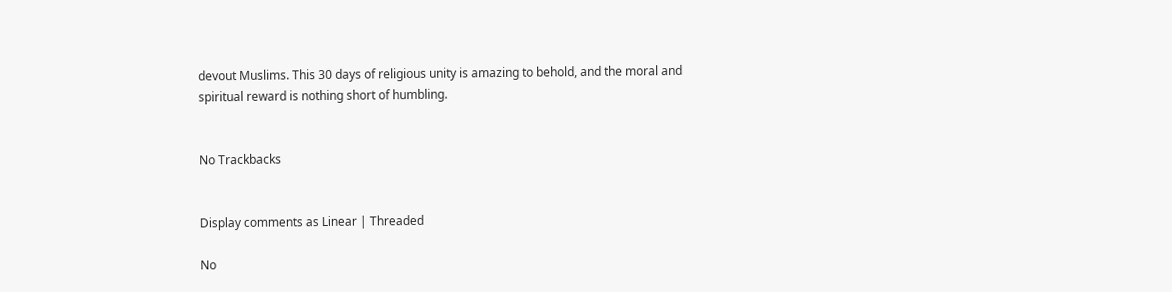devout Muslims. This 30 days of religious unity is amazing to behold, and the moral and spiritual reward is nothing short of humbling.


No Trackbacks


Display comments as Linear | Threaded

No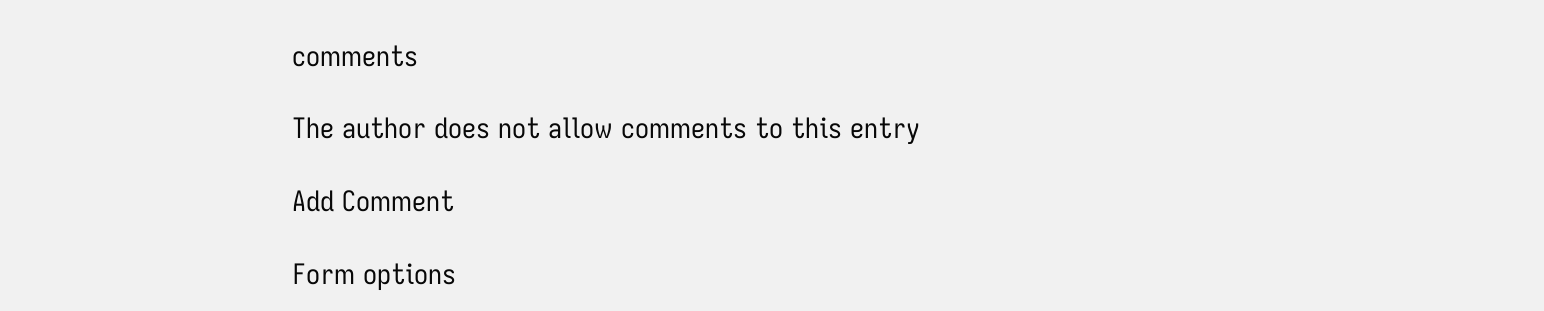comments

The author does not allow comments to this entry

Add Comment

Form options